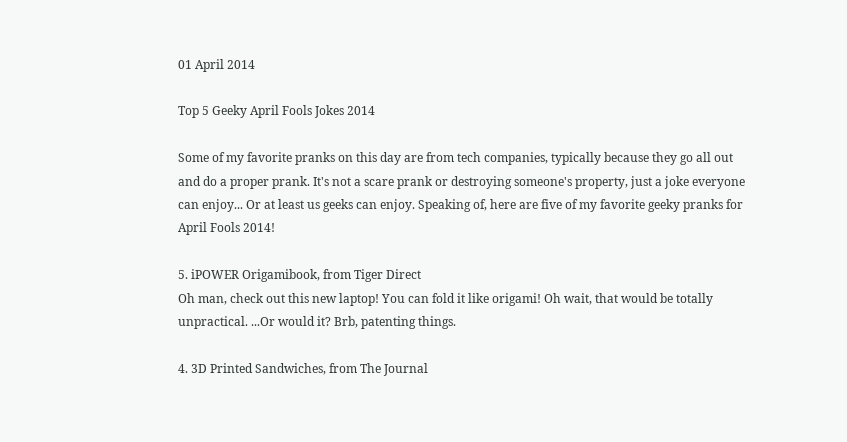01 April 2014

Top 5 Geeky April Fools Jokes 2014

Some of my favorite pranks on this day are from tech companies, typically because they go all out and do a proper prank. It's not a scare prank or destroying someone's property, just a joke everyone can enjoy... Or at least us geeks can enjoy. Speaking of, here are five of my favorite geeky pranks for April Fools 2014!

5. iPOWER Origamibook, from Tiger Direct
Oh man, check out this new laptop! You can fold it like origami! Oh wait, that would be totally unpractical. ...Or would it? Brb, patenting things.

4. 3D Printed Sandwiches, from The Journal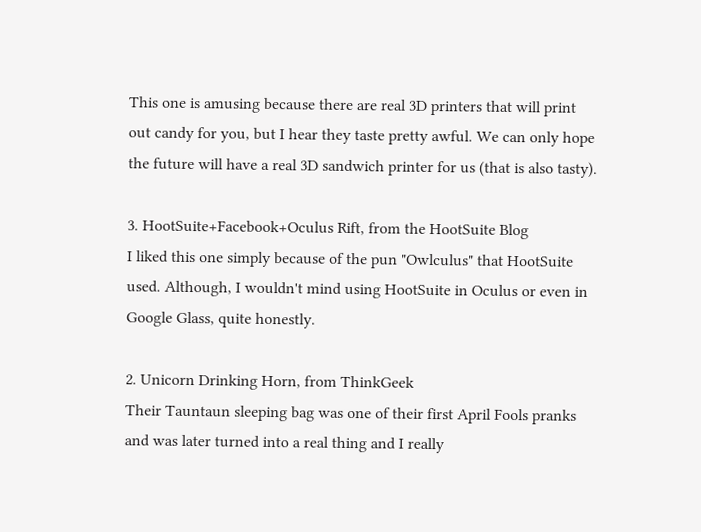This one is amusing because there are real 3D printers that will print out candy for you, but I hear they taste pretty awful. We can only hope the future will have a real 3D sandwich printer for us (that is also tasty).

3. HootSuite+Facebook+Oculus Rift, from the HootSuite Blog
I liked this one simply because of the pun "Owlculus" that HootSuite used. Although, I wouldn't mind using HootSuite in Oculus or even in Google Glass, quite honestly.

2. Unicorn Drinking Horn, from ThinkGeek
Their Tauntaun sleeping bag was one of their first April Fools pranks and was later turned into a real thing and I really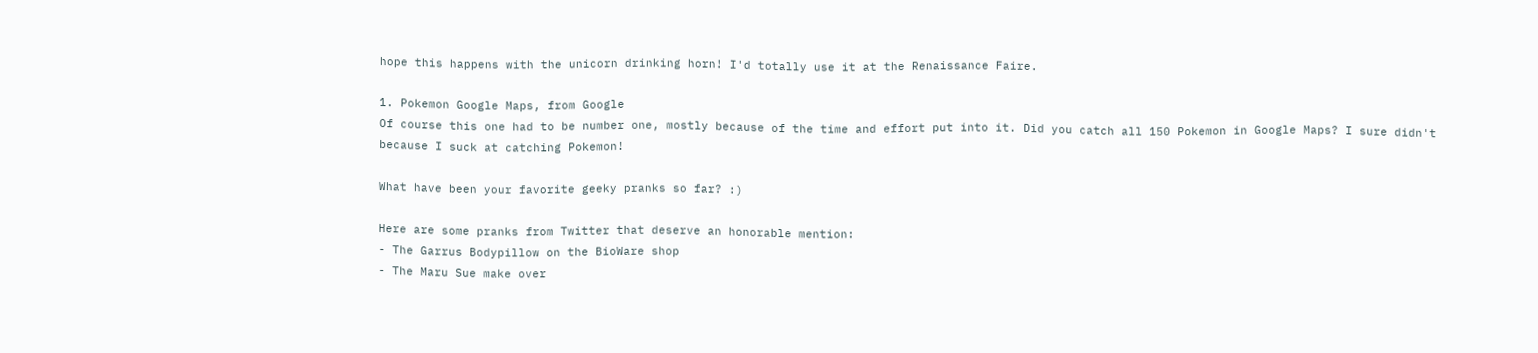hope this happens with the unicorn drinking horn! I'd totally use it at the Renaissance Faire.

1. Pokemon Google Maps, from Google
Of course this one had to be number one, mostly because of the time and effort put into it. Did you catch all 150 Pokemon in Google Maps? I sure didn't because I suck at catching Pokemon!

What have been your favorite geeky pranks so far? :)

Here are some pranks from Twitter that deserve an honorable mention:
- The Garrus Bodypillow on the BioWare shop
- The Maru Sue make over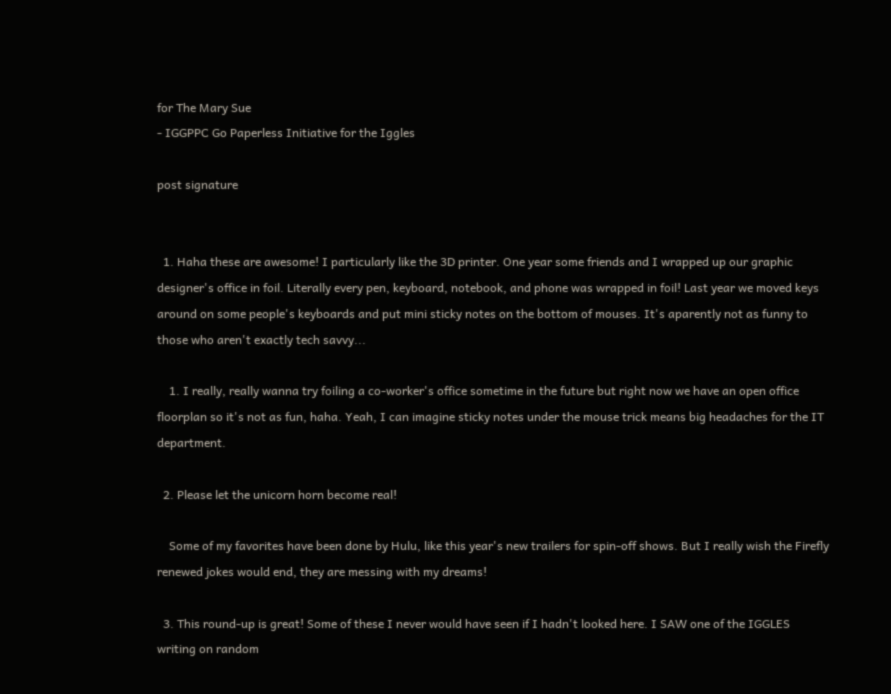for The Mary Sue
- IGGPPC Go Paperless Initiative for the Iggles

post signature


  1. Haha these are awesome! I particularly like the 3D printer. One year some friends and I wrapped up our graphic designer's office in foil. Literally every pen, keyboard, notebook, and phone was wrapped in foil! Last year we moved keys around on some people's keyboards and put mini sticky notes on the bottom of mouses. It's aparently not as funny to those who aren't exactly tech savvy...

    1. I really, really wanna try foiling a co-worker's office sometime in the future but right now we have an open office floorplan so it's not as fun, haha. Yeah, I can imagine sticky notes under the mouse trick means big headaches for the IT department.

  2. Please let the unicorn horn become real!

    Some of my favorites have been done by Hulu, like this year's new trailers for spin-off shows. But I really wish the Firefly renewed jokes would end, they are messing with my dreams!

  3. This round-up is great! Some of these I never would have seen if I hadn't looked here. I SAW one of the IGGLES writing on random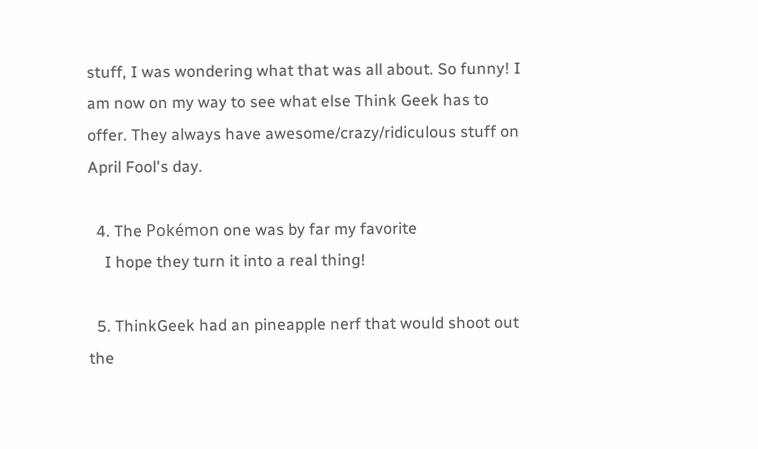stuff, I was wondering what that was all about. So funny! I am now on my way to see what else Think Geek has to offer. They always have awesome/crazy/ridiculous stuff on April Fool's day.

  4. The Pokémon one was by far my favorite
    I hope they turn it into a real thing!

  5. ThinkGeek had an pineapple nerf that would shoot out the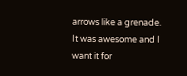arrows like a grenade. It was awesome and I want it for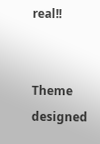real!!


Theme designed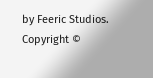by Feeric Studios. Copyright ©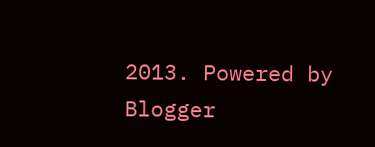2013. Powered by Blogger